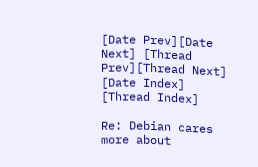[Date Prev][Date Next] [Thread Prev][Thread Next] [Date Index] [Thread Index]

Re: Debian cares more about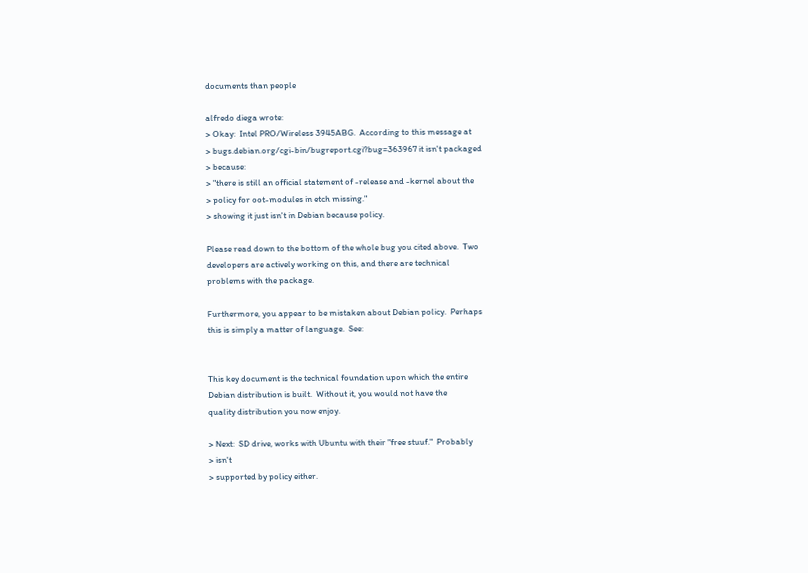documents than people

alfredo diega wrote:
> Okay:  Intel PRO/Wireless 3945ABG.  According to this message at
> bugs.debian.org/cgi-bin/bugreport.cgi?bug=363967 it isn't packaged
> because:
> "there is still an official statement of -release and -kernel about the
> policy for oot-modules in etch missing."
> showing it just isn't in Debian because policy.

Please read down to the bottom of the whole bug you cited above.  Two
developers are actively working on this, and there are technical
problems with the package.

Furthermore, you appear to be mistaken about Debian policy.  Perhaps
this is simply a matter of language.  See:


This key document is the technical foundation upon which the entire
Debian distribution is built.  Without it, you would not have the
quality distribution you now enjoy.

> Next:  SD drive, works with Ubuntu with their "free stuuf."  Probably
> isn't
> supported by policy either.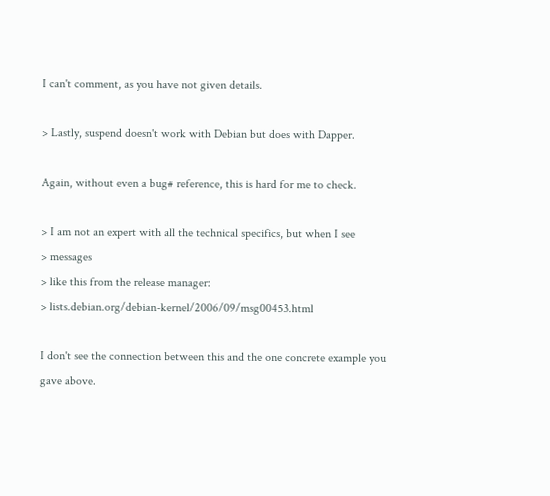I can't comment, as you have not given details.

> Lastly, suspend doesn't work with Debian but does with Dapper.

Again, without even a bug# reference, this is hard for me to check.

> I am not an expert with all the technical specifics, but when I see
> messages
> like this from the release manager:
> lists.debian.org/debian-kernel/2006/09/msg00453.html

I don't see the connection between this and the one concrete example you
gave above.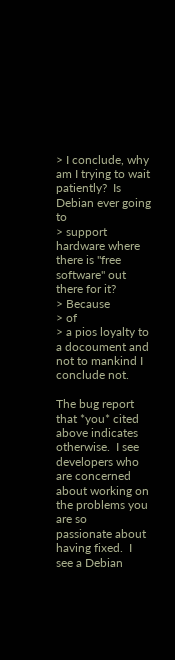> I conclude, why am I trying to wait patiently?  Is Debian ever going to
> support hardware where there is "free software" out there for it?
> Because
> of
> a pios loyalty to a docoument and not to mankind I conclude not.

The bug report that *you* cited above indicates otherwise.  I see
developers who are concerned about working on the problems you are so
passionate about having fixed.  I see a Debian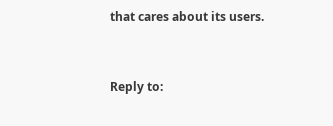that cares about its users.


Reply to: